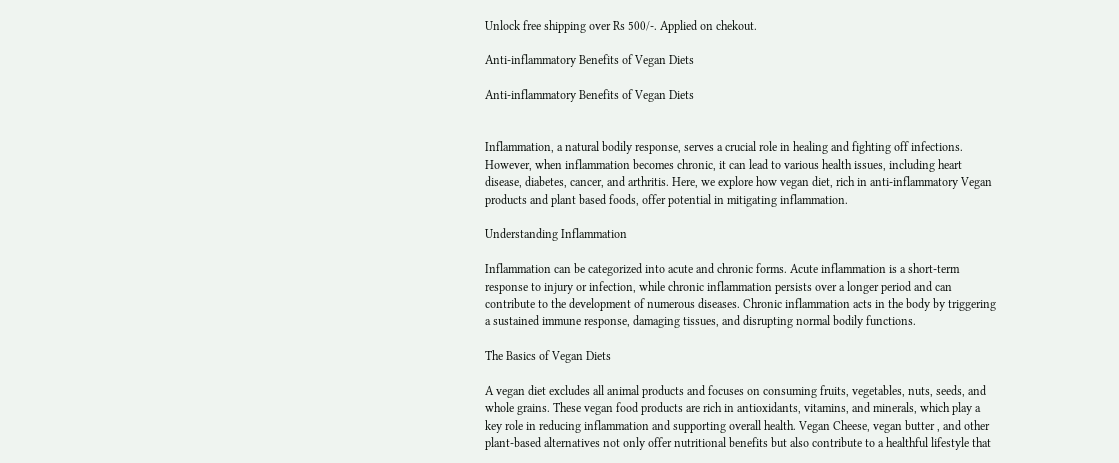Unlock free shipping over Rs 500/-. Applied on chekout.

Anti-inflammatory Benefits of Vegan Diets

Anti-inflammatory Benefits of Vegan Diets


Inflammation, a natural bodily response, serves a crucial role in healing and fighting off infections. However, when inflammation becomes chronic, it can lead to various health issues, including heart disease, diabetes, cancer, and arthritis. Here, we explore how vegan diet, rich in anti-inflammatory Vegan products and plant based foods, offer potential in mitigating inflammation.

Understanding Inflammation

Inflammation can be categorized into acute and chronic forms. Acute inflammation is a short-term response to injury or infection, while chronic inflammation persists over a longer period and can contribute to the development of numerous diseases. Chronic inflammation acts in the body by triggering a sustained immune response, damaging tissues, and disrupting normal bodily functions.

The Basics of Vegan Diets

A vegan diet excludes all animal products and focuses on consuming fruits, vegetables, nuts, seeds, and whole grains. These vegan food products are rich in antioxidants, vitamins, and minerals, which play a key role in reducing inflammation and supporting overall health. Vegan Cheese, vegan butter , and other plant-based alternatives not only offer nutritional benefits but also contribute to a healthful lifestyle that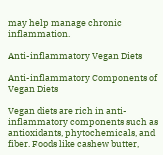may help manage chronic inflammation.

Anti-inflammatory Vegan Diets

Anti-inflammatory Components of Vegan Diets

Vegan diets are rich in anti-inflammatory components such as antioxidants, phytochemicals, and fiber. Foods like cashew butter,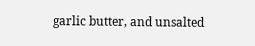garlic butter, and unsalted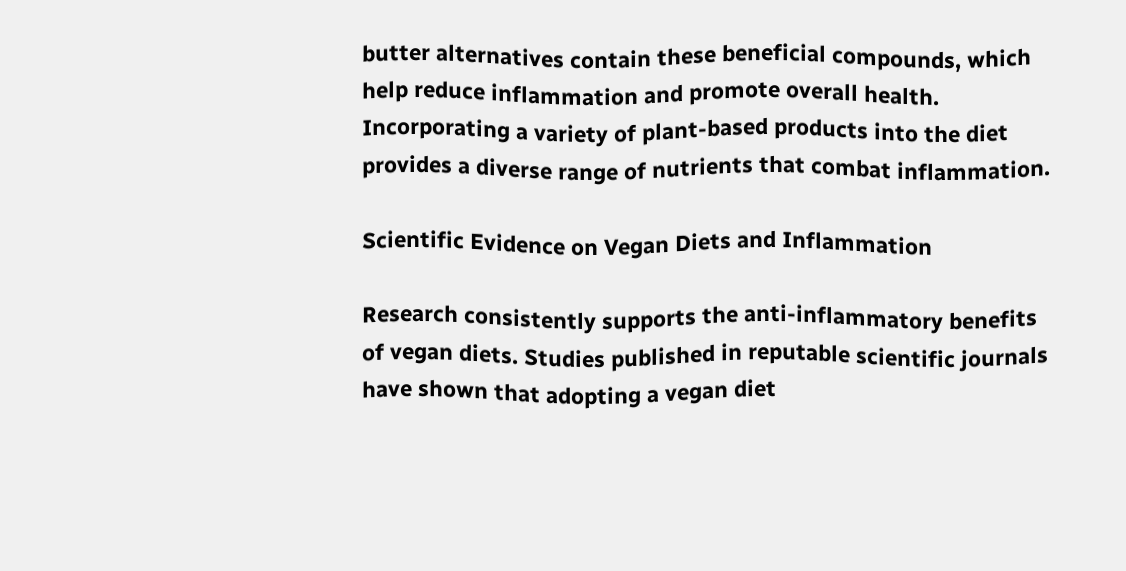butter alternatives contain these beneficial compounds, which help reduce inflammation and promote overall health. Incorporating a variety of plant-based products into the diet provides a diverse range of nutrients that combat inflammation.

Scientific Evidence on Vegan Diets and Inflammation

Research consistently supports the anti-inflammatory benefits of vegan diets. Studies published in reputable scientific journals have shown that adopting a vegan diet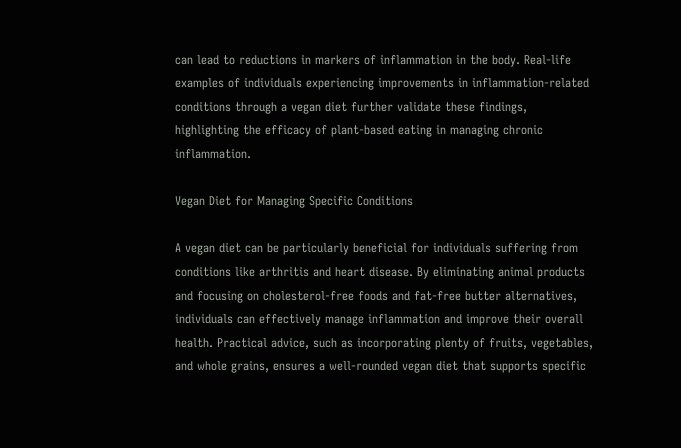can lead to reductions in markers of inflammation in the body. Real-life examples of individuals experiencing improvements in inflammation-related conditions through a vegan diet further validate these findings, highlighting the efficacy of plant-based eating in managing chronic inflammation.

Vegan Diet for Managing Specific Conditions

A vegan diet can be particularly beneficial for individuals suffering from conditions like arthritis and heart disease. By eliminating animal products and focusing on cholesterol-free foods and fat-free butter alternatives, individuals can effectively manage inflammation and improve their overall health. Practical advice, such as incorporating plenty of fruits, vegetables, and whole grains, ensures a well-rounded vegan diet that supports specific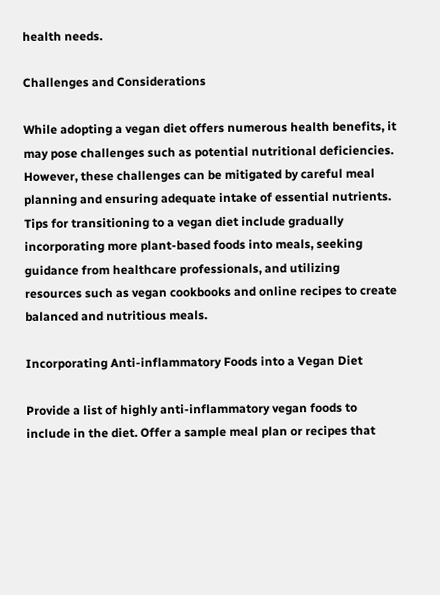health needs.

Challenges and Considerations

While adopting a vegan diet offers numerous health benefits, it may pose challenges such as potential nutritional deficiencies. However, these challenges can be mitigated by careful meal planning and ensuring adequate intake of essential nutrients. Tips for transitioning to a vegan diet include gradually incorporating more plant-based foods into meals, seeking guidance from healthcare professionals, and utilizing resources such as vegan cookbooks and online recipes to create balanced and nutritious meals.

Incorporating Anti-inflammatory Foods into a Vegan Diet

Provide a list of highly anti-inflammatory vegan foods to include in the diet. Offer a sample meal plan or recipes that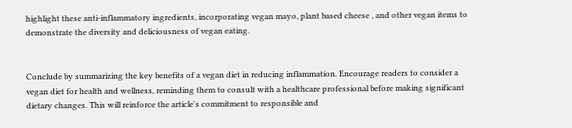highlight these anti-inflammatory ingredients, incorporating vegan mayo, plant based cheese , and other vegan items to demonstrate the diversity and deliciousness of vegan eating.


Conclude by summarizing the key benefits of a vegan diet in reducing inflammation. Encourage readers to consider a vegan diet for health and wellness, reminding them to consult with a healthcare professional before making significant dietary changes. This will reinforce the article's commitment to responsible and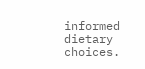informed dietary choices.